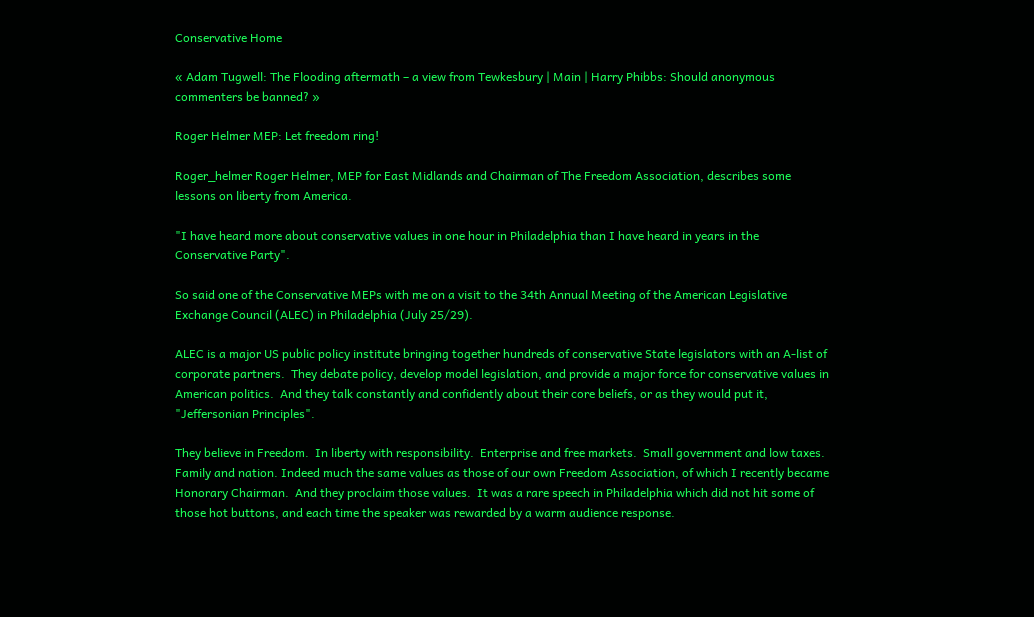Conservative Home

« Adam Tugwell: The Flooding aftermath – a view from Tewkesbury | Main | Harry Phibbs: Should anonymous commenters be banned? »

Roger Helmer MEP: Let freedom ring!

Roger_helmer Roger Helmer, MEP for East Midlands and Chairman of The Freedom Association, describes some lessons on liberty from America.

"I have heard more about conservative values in one hour in Philadelphia than I have heard in years in the Conservative Party".

So said one of the Conservative MEPs with me on a visit to the 34th Annual Meeting of the American Legislative Exchange Council (ALEC) in Philadelphia (July 25/29).

ALEC is a major US public policy institute bringing together hundreds of conservative State legislators with an A-list of corporate partners.  They debate policy, develop model legislation, and provide a major force for conservative values in American politics.  And they talk constantly and confidently about their core beliefs, or as they would put it, "Jeffersonian Principles".

They believe in Freedom.  In liberty with responsibility.  Enterprise and free markets.  Small government and low taxes.  Family and nation. Indeed much the same values as those of our own Freedom Association, of which I recently became Honorary Chairman.  And they proclaim those values.  It was a rare speech in Philadelphia which did not hit some of those hot buttons, and each time the speaker was rewarded by a warm audience response.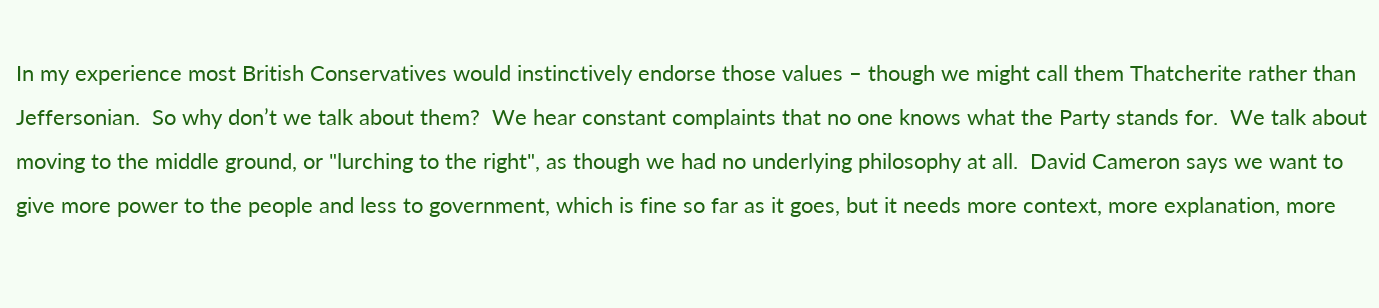In my experience most British Conservatives would instinctively endorse those values – though we might call them Thatcherite rather than Jeffersonian.  So why don’t we talk about them?  We hear constant complaints that no one knows what the Party stands for.  We talk about moving to the middle ground, or "lurching to the right", as though we had no underlying philosophy at all.  David Cameron says we want to give more power to the people and less to government, which is fine so far as it goes, but it needs more context, more explanation, more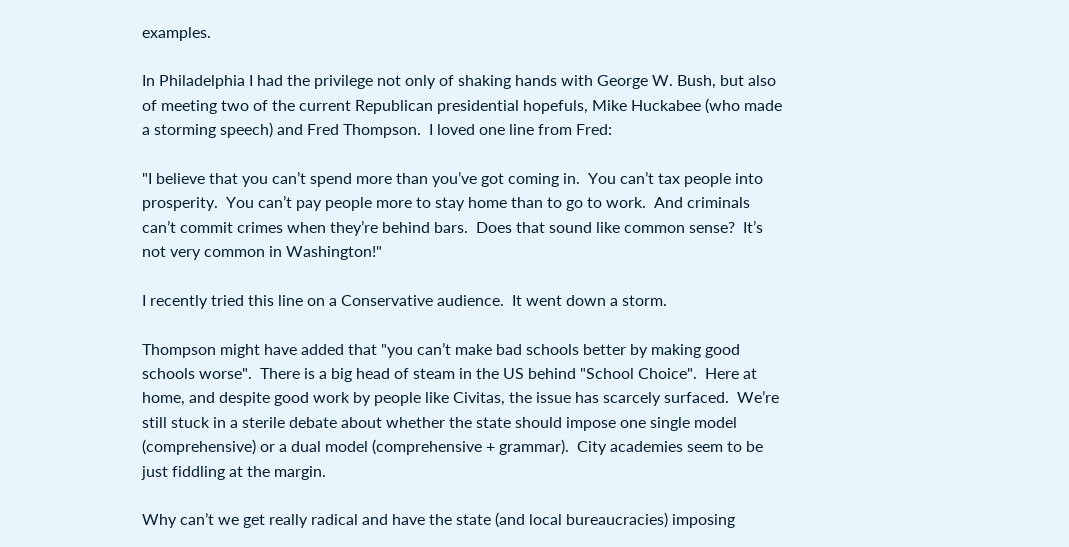examples.

In Philadelphia I had the privilege not only of shaking hands with George W. Bush, but also of meeting two of the current Republican presidential hopefuls, Mike Huckabee (who made a storming speech) and Fred Thompson.  I loved one line from Fred:

"I believe that you can’t spend more than you’ve got coming in.  You can’t tax people into prosperity.  You can’t pay people more to stay home than to go to work.  And criminals can’t commit crimes when they’re behind bars.  Does that sound like common sense?  It’s not very common in Washington!"

I recently tried this line on a Conservative audience.  It went down a storm.

Thompson might have added that "you can’t make bad schools better by making good schools worse".  There is a big head of steam in the US behind "School Choice".  Here at home, and despite good work by people like Civitas, the issue has scarcely surfaced.  We’re still stuck in a sterile debate about whether the state should impose one single model (comprehensive) or a dual model (comprehensive + grammar).  City academies seem to be just fiddling at the margin.

Why can’t we get really radical and have the state (and local bureaucracies) imposing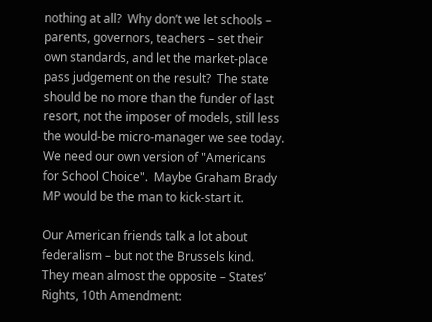nothing at all?  Why don’t we let schools – parents, governors, teachers – set their own standards, and let the market-place pass judgement on the result?  The state should be no more than the funder of last resort, not the imposer of models, still less the would-be micro-manager we see today.  We need our own version of "Americans for School Choice".  Maybe Graham Brady MP would be the man to kick-start it.

Our American friends talk a lot about federalism – but not the Brussels kind.  They mean almost the opposite – States’ Rights, 10th Amendment: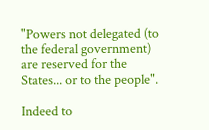"Powers not delegated (to the federal government) are reserved for the States... or to the people".

Indeed to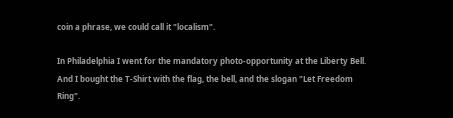coin a phrase, we could call it "localism".

In Philadelphia I went for the mandatory photo-opportunity at the Liberty Bell.  And I bought the T-Shirt with the flag, the bell, and the slogan "Let Freedom Ring".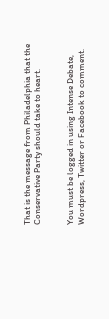That is the message from Philadelphia that the Conservative Party should take to heart.


You must be logged in using Intense Debate, Wordpress, Twitter or Facebook to comment.